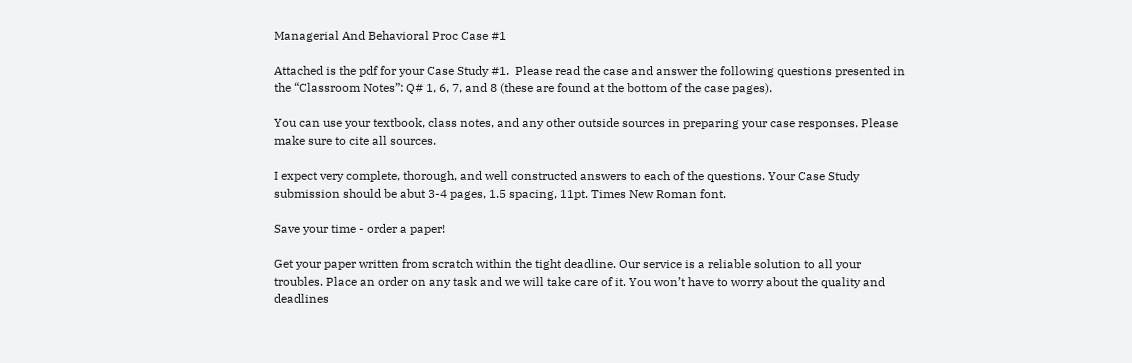Managerial And Behavioral Proc Case #1

Attached is the pdf for your Case Study #1.  Please read the case and answer the following questions presented in the “Classroom Notes”: Q# 1, 6, 7, and 8 (these are found at the bottom of the case pages).

You can use your textbook, class notes, and any other outside sources in preparing your case responses. Please make sure to cite all sources.

I expect very complete, thorough, and well constructed answers to each of the questions. Your Case Study submission should be abut 3-4 pages, 1.5 spacing, 11pt. Times New Roman font.

Save your time - order a paper!

Get your paper written from scratch within the tight deadline. Our service is a reliable solution to all your troubles. Place an order on any task and we will take care of it. You won’t have to worry about the quality and deadlines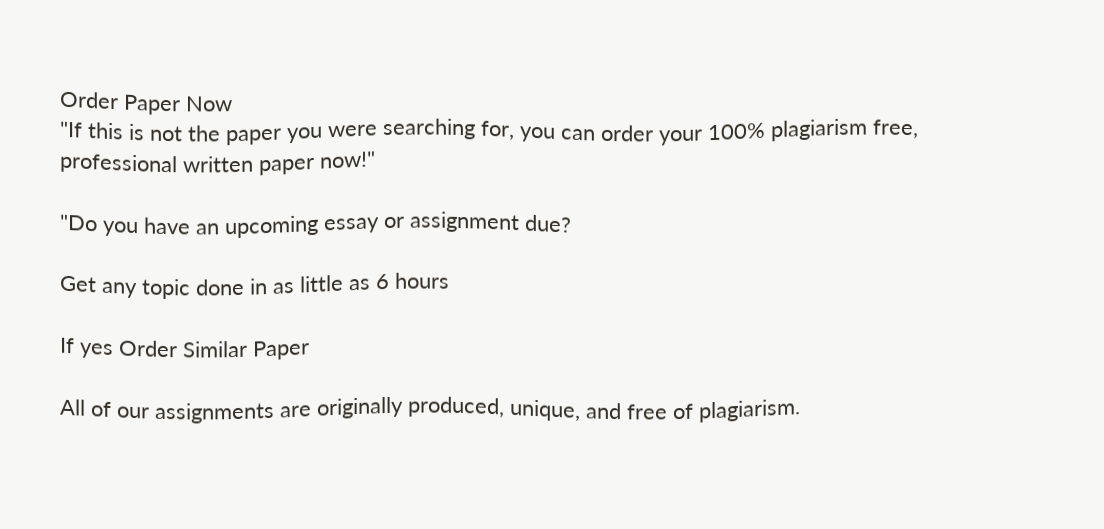Order Paper Now
"If this is not the paper you were searching for, you can order your 100% plagiarism free, professional written paper now!"

"Do you have an upcoming essay or assignment due?

Get any topic done in as little as 6 hours

If yes Order Similar Paper

All of our assignments are originally produced, unique, and free of plagiarism.